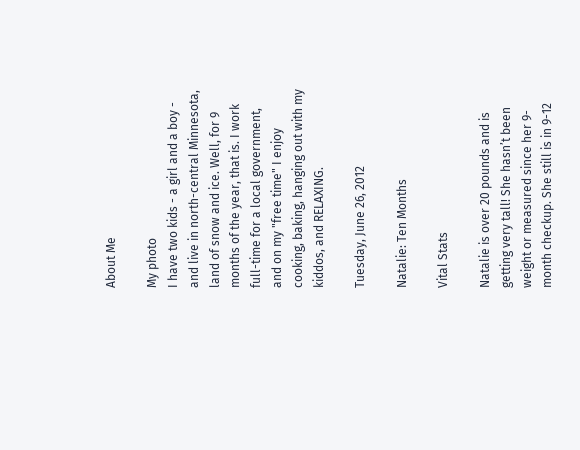About Me

My photo
I have two kids - a girl and a boy - and live in north-central Minnesota, land of snow and ice. Well, for 9 months of the year, that is. I work full-time for a local government, and on my "free time" I enjoy cooking, baking, hanging out with my kiddos, and RELAXING.

Tuesday, June 26, 2012

Natalie: Ten Months

Vital Stats

Natalie is over 20 pounds and is getting very tall! She hasn’t been weight or measured since her 9-month checkup. She still is in 9-12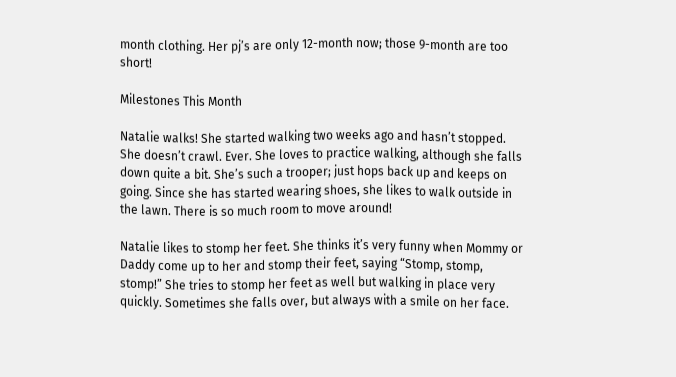month clothing. Her pj’s are only 12-month now; those 9-month are too short!

Milestones This Month

Natalie walks! She started walking two weeks ago and hasn’t stopped. She doesn’t crawl. Ever. She loves to practice walking, although she falls down quite a bit. She’s such a trooper; just hops back up and keeps on going. Since she has started wearing shoes, she likes to walk outside in the lawn. There is so much room to move around!

Natalie likes to stomp her feet. She thinks it’s very funny when Mommy or Daddy come up to her and stomp their feet, saying “Stomp, stomp, stomp!” She tries to stomp her feet as well but walking in place very quickly. Sometimes she falls over, but always with a smile on her face.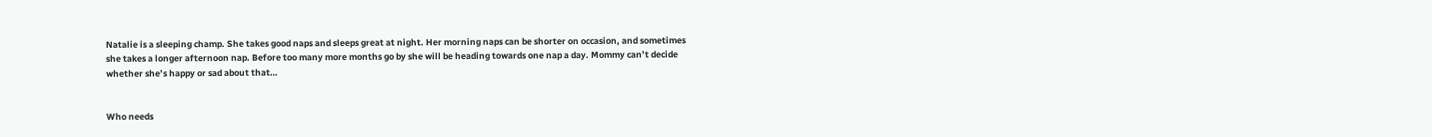Natalie is a sleeping champ. She takes good naps and sleeps great at night. Her morning naps can be shorter on occasion, and sometimes she takes a longer afternoon nap. Before too many more months go by she will be heading towards one nap a day. Mommy can’t decide whether she’s happy or sad about that…


Who needs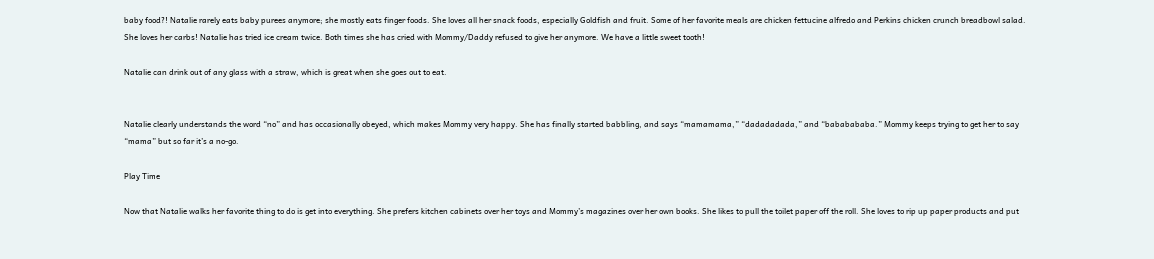baby food?! Natalie rarely eats baby purees anymore; she mostly eats finger foods. She loves all her snack foods, especially Goldfish and fruit. Some of her favorite meals are chicken fettucine alfredo and Perkins chicken crunch breadbowl salad. She loves her carbs! Natalie has tried ice cream twice. Both times she has cried with Mommy/Daddy refused to give her anymore. We have a little sweet tooth!

Natalie can drink out of any glass with a straw, which is great when she goes out to eat.


Natalie clearly understands the word “no” and has occasionally obeyed, which makes Mommy very happy. She has finally started babbling, and says “mamamama,” “dadadadada,” and “bababababa.” Mommy keeps trying to get her to say “mama” but so far it’s a no-go.

Play Time

Now that Natalie walks her favorite thing to do is get into everything. She prefers kitchen cabinets over her toys and Mommy’s magazines over her own books. She likes to pull the toilet paper off the roll. She loves to rip up paper products and put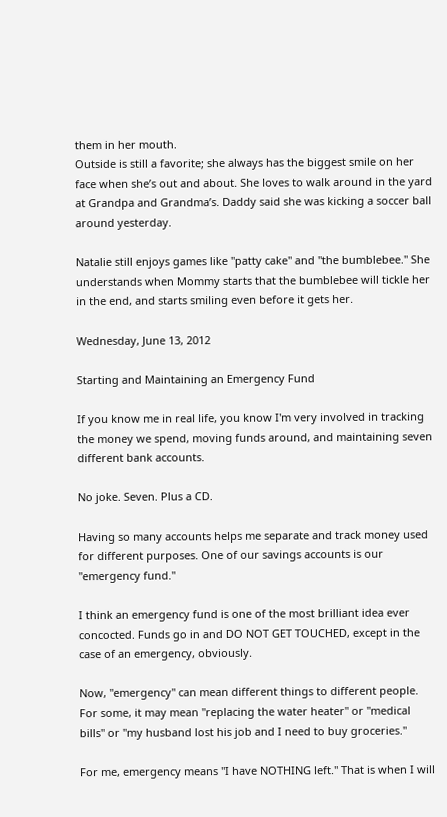them in her mouth.
Outside is still a favorite; she always has the biggest smile on her face when she’s out and about. She loves to walk around in the yard at Grandpa and Grandma’s. Daddy said she was kicking a soccer ball around yesterday.

Natalie still enjoys games like "patty cake" and "the bumblebee." She understands when Mommy starts that the bumblebee will tickle her in the end, and starts smiling even before it gets her.

Wednesday, June 13, 2012

Starting and Maintaining an Emergency Fund

If you know me in real life, you know I'm very involved in tracking the money we spend, moving funds around, and maintaining seven different bank accounts.

No joke. Seven. Plus a CD.

Having so many accounts helps me separate and track money used for different purposes. One of our savings accounts is our "emergency fund."

I think an emergency fund is one of the most brilliant idea ever concocted. Funds go in and DO NOT GET TOUCHED, except in the case of an emergency, obviously.

Now, "emergency" can mean different things to different people. For some, it may mean "replacing the water heater" or "medical bills" or "my husband lost his job and I need to buy groceries."

For me, emergency means "I have NOTHING left." That is when I will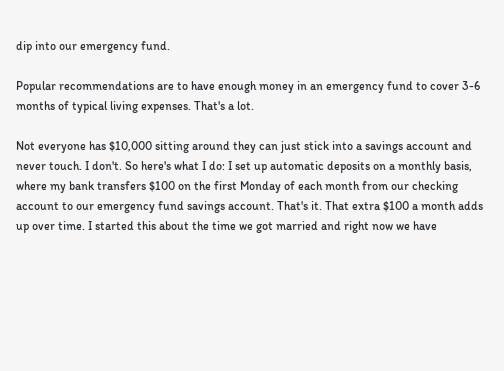dip into our emergency fund.

Popular recommendations are to have enough money in an emergency fund to cover 3-6 months of typical living expenses. That's a lot.

Not everyone has $10,000 sitting around they can just stick into a savings account and never touch. I don't. So here's what I do: I set up automatic deposits on a monthly basis, where my bank transfers $100 on the first Monday of each month from our checking account to our emergency fund savings account. That's it. That extra $100 a month adds up over time. I started this about the time we got married and right now we have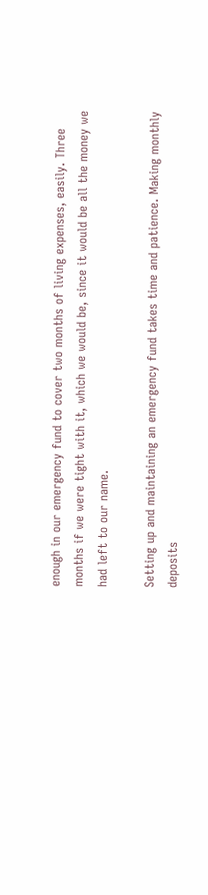enough in our emergency fund to cover two months of living expenses, easily. Three months if we were tight with it, which we would be, since it would be all the money we had left to our name.

Setting up and maintaining an emergency fund takes time and patience. Making monthly deposits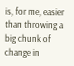is, for me, easier than throwing a big chunk of change in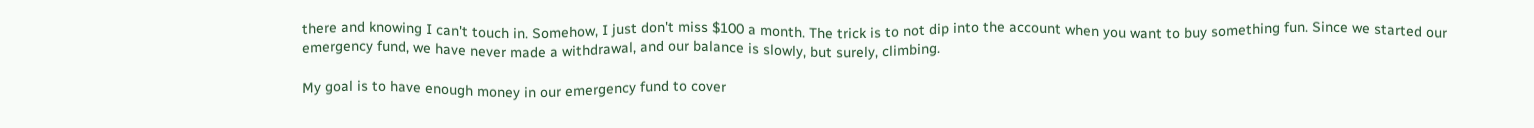there and knowing I can't touch in. Somehow, I just don't miss $100 a month. The trick is to not dip into the account when you want to buy something fun. Since we started our emergency fund, we have never made a withdrawal, and our balance is slowly, but surely, climbing.

My goal is to have enough money in our emergency fund to cover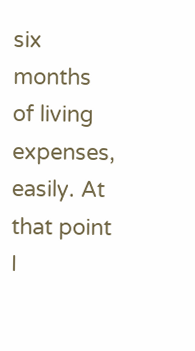six months of living expenses, easily. At that point I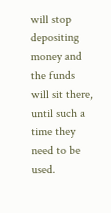will stop depositing money and the funds will sit there, until such a time they need to be used.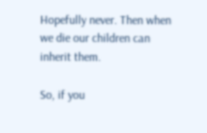Hopefully never. Then when we die our children can inherit them.

So, if you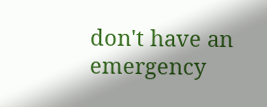don't have an emergency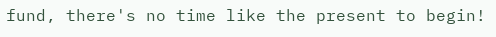fund, there's no time like the present to begin!